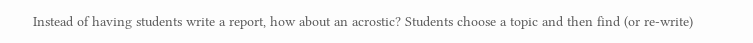Instead of having students write a report, how about an acrostic? Students choose a topic and then find (or re-write)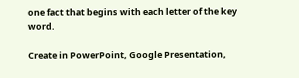one fact that begins with each letter of the key word.

Create in PowerPoint, Google Presentation,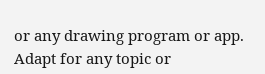or any drawing program or app. Adapt for any topic or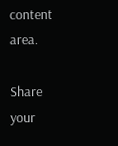content area.

Share your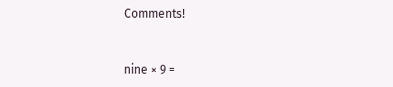Comments!


nine × 9 =